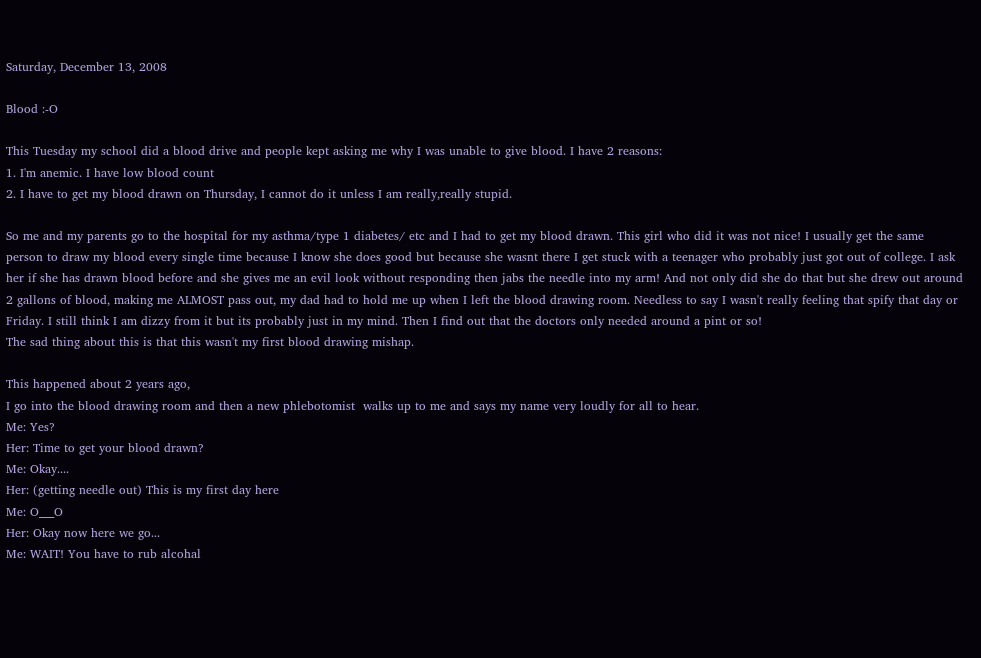Saturday, December 13, 2008

Blood :-O

This Tuesday my school did a blood drive and people kept asking me why I was unable to give blood. I have 2 reasons:
1. I'm anemic. I have low blood count
2. I have to get my blood drawn on Thursday, I cannot do it unless I am really,really stupid.

So me and my parents go to the hospital for my asthma/type 1 diabetes/ etc and I had to get my blood drawn. This girl who did it was not nice! I usually get the same person to draw my blood every single time because I know she does good but because she wasnt there I get stuck with a teenager who probably just got out of college. I ask her if she has drawn blood before and she gives me an evil look without responding then jabs the needle into my arm! And not only did she do that but she drew out around 2 gallons of blood, making me ALMOST pass out, my dad had to hold me up when I left the blood drawing room. Needless to say I wasn't really feeling that spify that day or Friday. I still think I am dizzy from it but its probably just in my mind. Then I find out that the doctors only needed around a pint or so!
The sad thing about this is that this wasn't my first blood drawing mishap.

This happened about 2 years ago,
I go into the blood drawing room and then a new phlebotomist  walks up to me and says my name very loudly for all to hear.
Me: Yes?
Her: Time to get your blood drawn?
Me: Okay....
Her: (getting needle out) This is my first day here
Me: O___O
Her: Okay now here we go...
Me: WAIT! You have to rub alcohal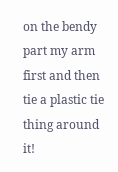on the bendy part my arm first and then tie a plastic tie thing around it!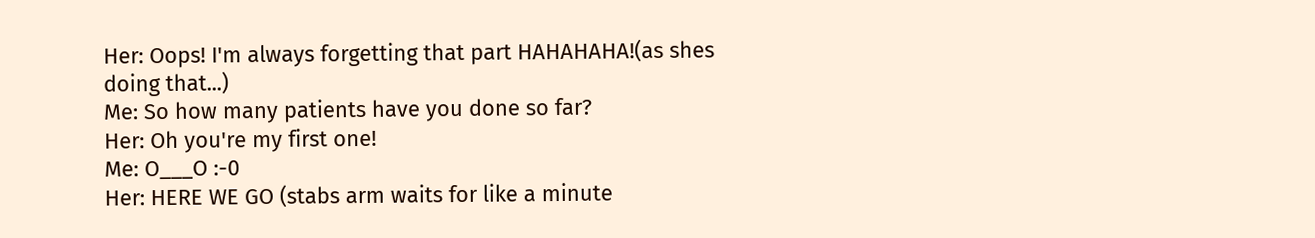Her: Oops! I'm always forgetting that part HAHAHAHA!(as shes doing that...)
Me: So how many patients have you done so far?
Her: Oh you're my first one!
Me: O___O :-0
Her: HERE WE GO (stabs arm waits for like a minute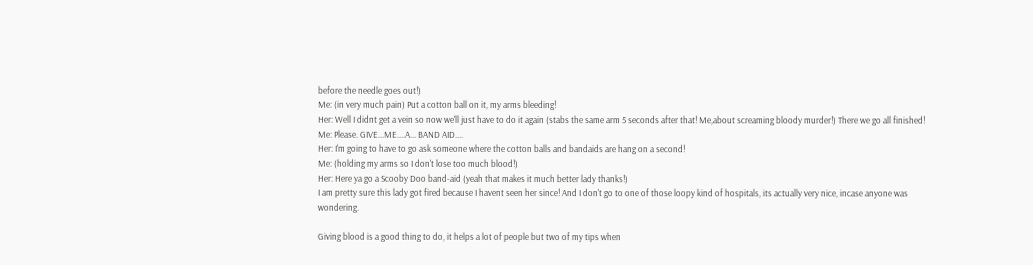before the needle goes out!)
Me: (in very much pain) Put a cotton ball on it, my arms bleeding!
Her: Well I didnt get a vein so now we'll just have to do it again (stabs the same arm 5 seconds after that! Me,about screaming bloody murder!) There we go all finished!
Me: Please. GIVE...ME....A... BAND AID....
Her: I'm going to have to go ask someone where the cotton balls and bandaids are hang on a second!
Me: (holding my arms so I don't lose too much blood!)
Her: Here ya go a Scooby Doo band-aid (yeah that makes it much better lady thanks!)
I am pretty sure this lady got fired because I havent seen her since! And I don't go to one of those loopy kind of hospitals, its actually very nice, incase anyone was wondering.

Giving blood is a good thing to do, it helps a lot of people but two of my tips when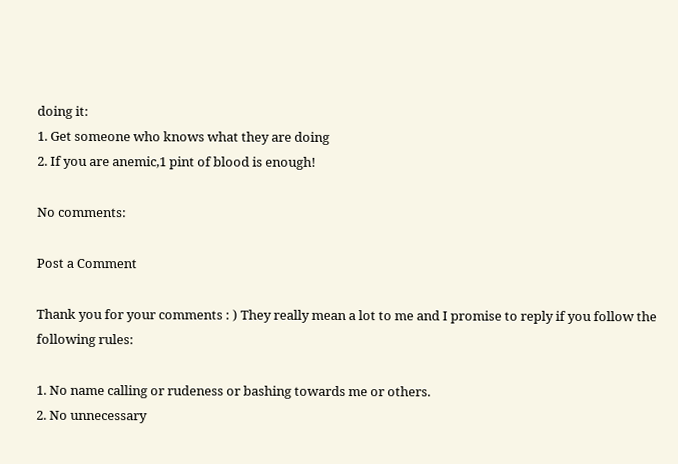doing it:
1. Get someone who knows what they are doing
2. If you are anemic,1 pint of blood is enough!

No comments:

Post a Comment

Thank you for your comments : ) They really mean a lot to me and I promise to reply if you follow the following rules:

1. No name calling or rudeness or bashing towards me or others.
2. No unnecessary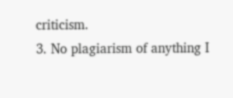criticism.
3. No plagiarism of anything I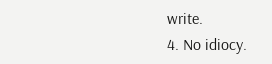write.
4. No idiocy.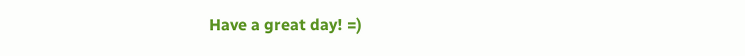Have a great day! =)